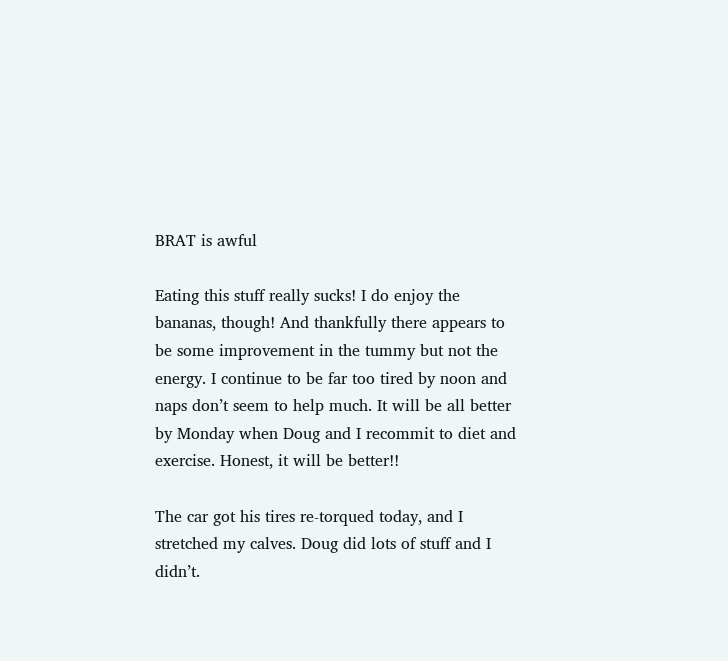BRAT is awful

Eating this stuff really sucks! I do enjoy the bananas, though! And thankfully there appears to be some improvement in the tummy but not the energy. I continue to be far too tired by noon and naps don’t seem to help much. It will be all better by Monday when Doug and I recommit to diet and exercise. Honest, it will be better!!

The car got his tires re-torqued today, and I stretched my calves. Doug did lots of stuff and I didn’t.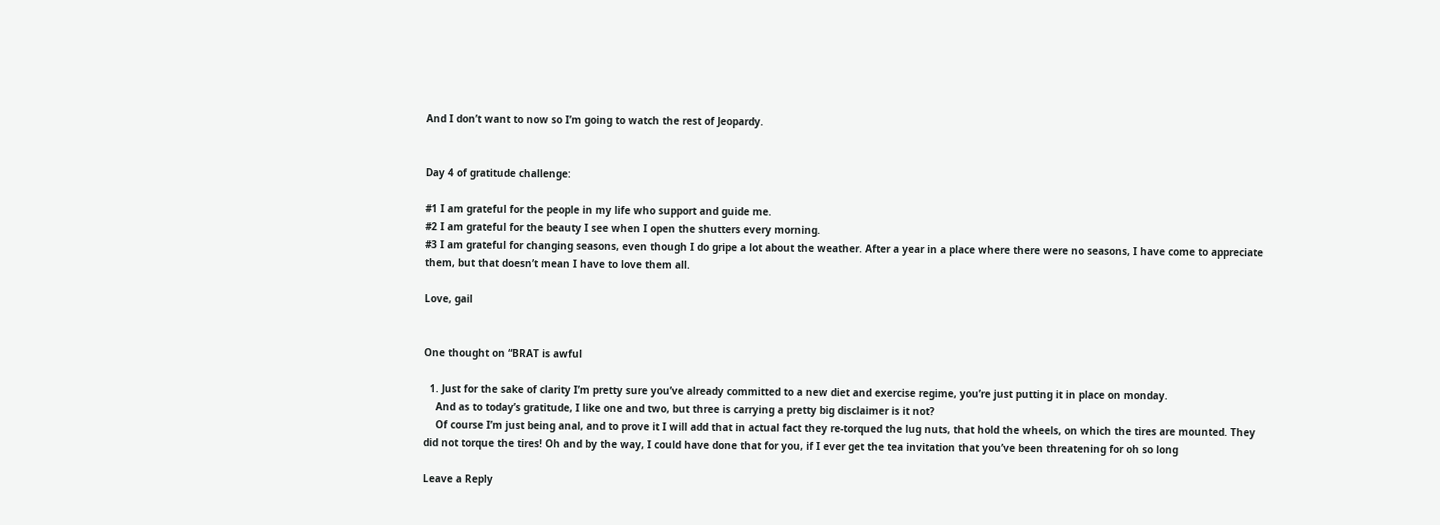And I don’t want to now so I’m going to watch the rest of Jeopardy.


Day 4 of gratitude challenge:

#1 I am grateful for the people in my life who support and guide me.
#2 I am grateful for the beauty I see when I open the shutters every morning.
#3 I am grateful for changing seasons, even though I do gripe a lot about the weather. After a year in a place where there were no seasons, I have come to appreciate them, but that doesn’t mean I have to love them all.

Love, gail


One thought on “BRAT is awful

  1. Just for the sake of clarity I’m pretty sure you’ve already committed to a new diet and exercise regime, you’re just putting it in place on monday.
    And as to today’s gratitude, I like one and two, but three is carrying a pretty big disclaimer is it not?
    Of course I’m just being anal, and to prove it I will add that in actual fact they re-torqued the lug nuts, that hold the wheels, on which the tires are mounted. They did not torque the tires! Oh and by the way, I could have done that for you, if I ever get the tea invitation that you’ve been threatening for oh so long

Leave a Reply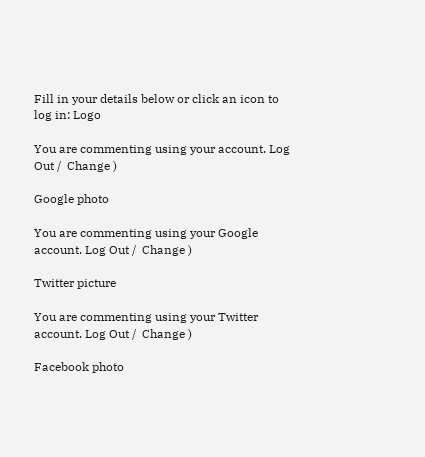Fill in your details below or click an icon to log in: Logo

You are commenting using your account. Log Out /  Change )

Google photo

You are commenting using your Google account. Log Out /  Change )

Twitter picture

You are commenting using your Twitter account. Log Out /  Change )

Facebook photo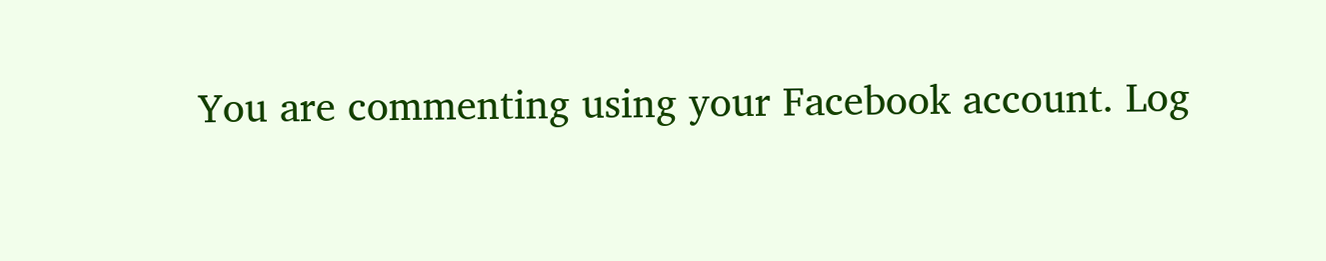You are commenting using your Facebook account. Log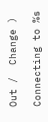Out /  Change )

Connecting to %s